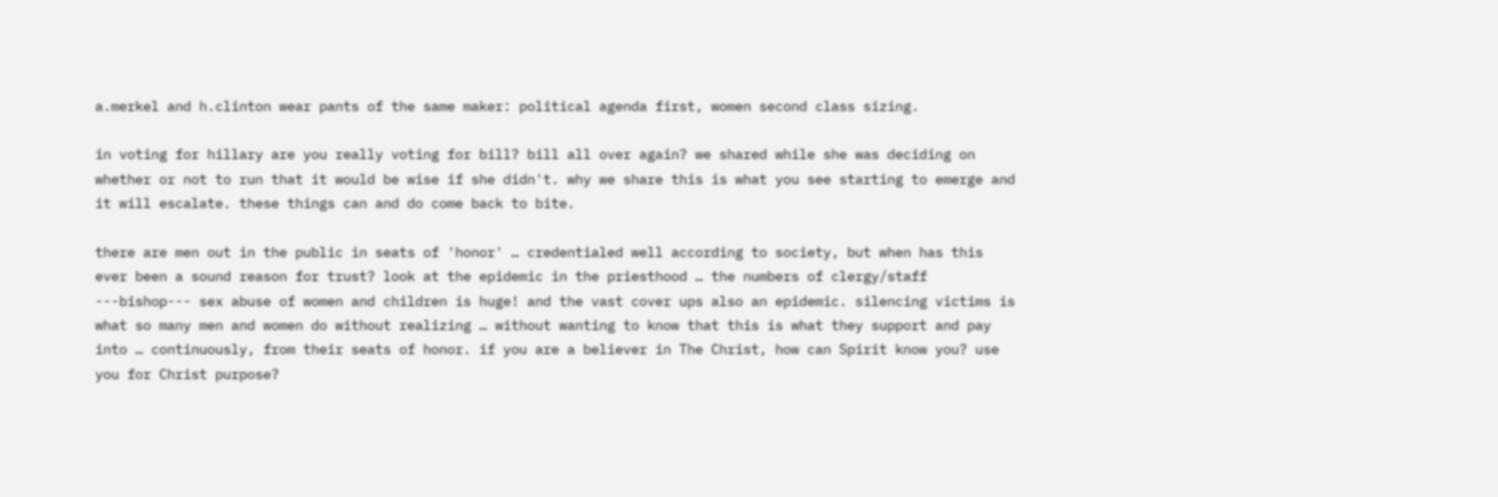a.merkel and h.clinton wear pants of the same maker: political agenda first, women second class sizing.

in voting for hillary are you really voting for bill? bill all over again? we shared while she was deciding on whether or not to run that it would be wise if she didn't. why we share this is what you see starting to emerge and it will escalate. these things can and do come back to bite.

there are men out in the public in seats of 'honor' … credentialed well according to society, but when has this ever been a sound reason for trust? look at the epidemic in the priesthood … the numbers of clergy/staff ---bishop--- sex abuse of women and children is huge! and the vast cover ups also an epidemic. silencing victims is what so many men and women do without realizing … without wanting to know that this is what they support and pay into … continuously, from their seats of honor. if you are a believer in The Christ, how can Spirit know you? use you for Christ purpose?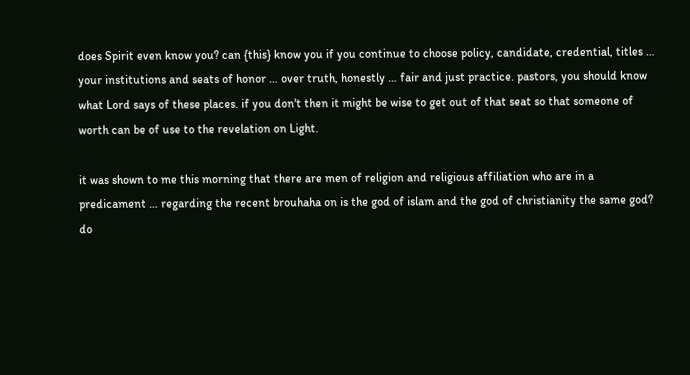does Spirit even know you? can {this} know you if you continue to choose policy, candidate, credential, titles … your institutions and seats of honor … over truth, honestly … fair and just practice. pastors, you should know what Lord says of these places. if you don't then it might be wise to get out of that seat so that someone of worth can be of use to the revelation on Light.

it was shown to me this morning that there are men of religion and religious affiliation who are in a predicament … regarding the recent brouhaha on is the god of islam and the god of christianity the same god? do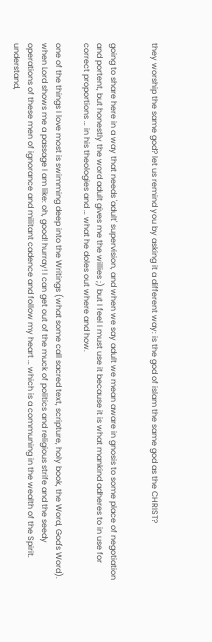they worship the same god? let us remind you by asking it a different way: is the god of islam the same god as the CHRIST?


going to share here in a way that needs 'adult' supervision, and when we say adult we mean aware in gnosis to some place of negotiation and portent, but honestly the word adult gives me the willies ;) but I feel I must use it because it is what mankind adheres to in use for correct proportions … in his theologies and … what he doles out where and how.

one of the things I love most is swimming deep into the Writings (what some call sacred text, scripture, holy book, the Word, God's Word). when Lord shows me a passage I am like: oh, good! hurray! I can get out of the muck of politics and religious strife and the seedy operations of these men of ignorance and militant cadence and follow my heart … which is a communing in the wealth of the Spirit. understand,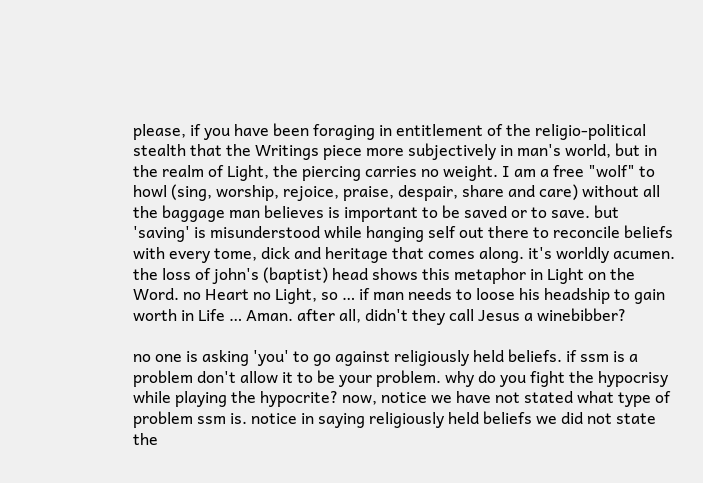please, if you have been foraging in entitlement of the religio-political stealth that the Writings piece more subjectively in man's world, but in the realm of Light, the piercing carries no weight. I am a free "wolf" to howl (sing, worship, rejoice, praise, despair, share and care) without all the baggage man believes is important to be saved or to save. but 'saving' is misunderstood while hanging self out there to reconcile beliefs with every tome, dick and heritage that comes along. it's worldly acumen. the loss of john's (baptist) head shows this metaphor in Light on the Word. no Heart no Light, so … if man needs to loose his headship to gain worth in Life … Aman. after all, didn't they call Jesus a winebibber?

no one is asking 'you' to go against religiously held beliefs. if ssm is a problem don't allow it to be your problem. why do you fight the hypocrisy while playing the hypocrite? now, notice we have not stated what type of problem ssm is. notice in saying religiously held beliefs we did not state the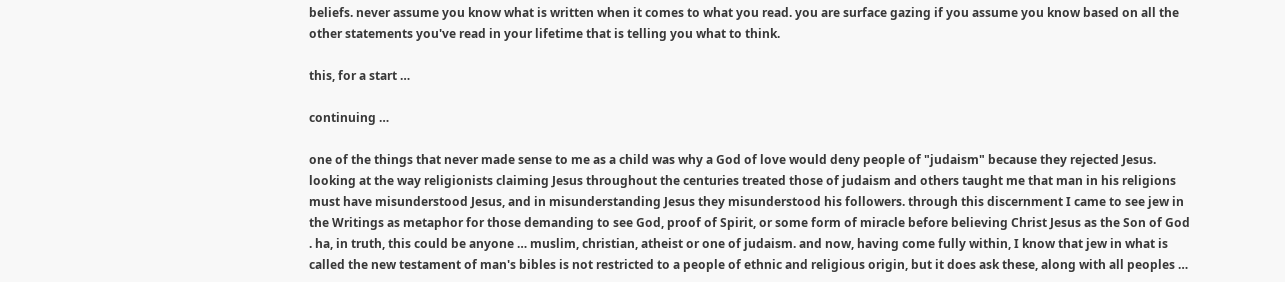beliefs. never assume you know what is written when it comes to what you read. you are surface gazing if you assume you know based on all the other statements you've read in your lifetime that is telling you what to think.

this, for a start …

continuing …

one of the things that never made sense to me as a child was why a God of love would deny people of "judaism" because they rejected Jesus. looking at the way religionists claiming Jesus throughout the centuries treated those of judaism and others taught me that man in his religions must have misunderstood Jesus, and in misunderstanding Jesus they misunderstood his followers. through this discernment I came to see jew in the Writings as metaphor for those demanding to see God, proof of Spirit, or some form of miracle before believing Christ Jesus as the Son of God . ha, in truth, this could be anyone … muslim, christian, atheist or one of judaism. and now, having come fully within, I know that jew in what is called the new testament of man's bibles is not restricted to a people of ethnic and religious origin, but it does ask these, along with all peoples …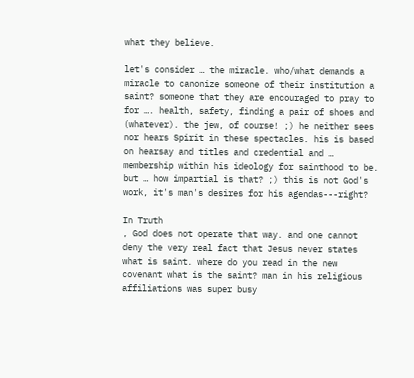what they believe.

let's consider … the miracle. who/what demands a miracle to canonize someone of their institution a saint? someone that they are encouraged to pray to for …. health, safety, finding a pair of shoes and (whatever). the jew, of course! ;) he neither sees nor hears Spirit in these spectacles. his is based on hearsay and titles and credential and … membership within his ideology for sainthood to be. but … how impartial is that? ;) this is not God's work, it's man's desires for his agendas---right?

In Truth
, God does not operate that way. and one cannot deny the very real fact that Jesus never states what is saint. where do you read in the new covenant what is the saint? man in his religious affiliations was super busy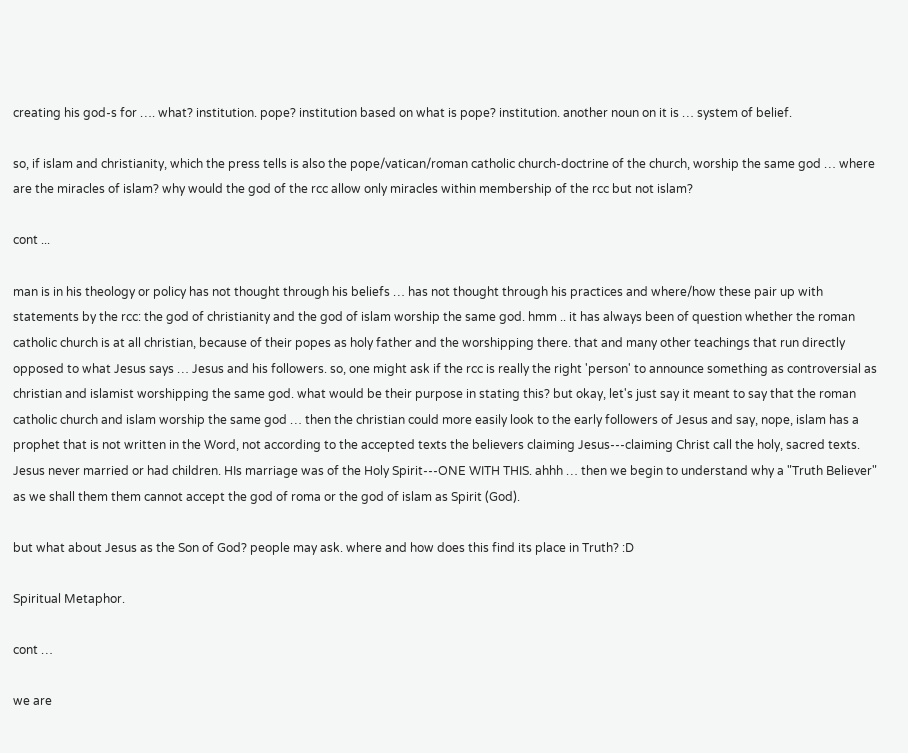creating his god-s for …. what? institution. pope? institution based on what is pope? institution. another noun on it is … system of belief.

so, if islam and christianity, which the press tells is also the pope/vatican/roman catholic church-doctrine of the church, worship the same god … where are the miracles of islam? why would the god of the rcc allow only miracles within membership of the rcc but not islam?

cont ...

man is in his theology or policy has not thought through his beliefs … has not thought through his practices and where/how these pair up with statements by the rcc: the god of christianity and the god of islam worship the same god. hmm .. it has always been of question whether the roman catholic church is at all christian, because of their popes as holy father and the worshipping there. that and many other teachings that run directly opposed to what Jesus says … Jesus and his followers. so, one might ask if the rcc is really the right 'person' to announce something as controversial as christian and islamist worshipping the same god. what would be their purpose in stating this? but okay, let's just say it meant to say that the roman catholic church and islam worship the same god … then the christian could more easily look to the early followers of Jesus and say, nope, islam has a prophet that is not written in the Word, not according to the accepted texts the believers claiming Jesus---claiming Christ call the holy, sacred texts. Jesus never married or had children. HIs marriage was of the Holy Spirit---ONE WITH THIS. ahhh … then we begin to understand why a "Truth Believer" as we shall them them cannot accept the god of roma or the god of islam as Spirit (God).

but what about Jesus as the Son of God? people may ask. where and how does this find its place in Truth? :D

Spiritual Metaphor.

cont …

we are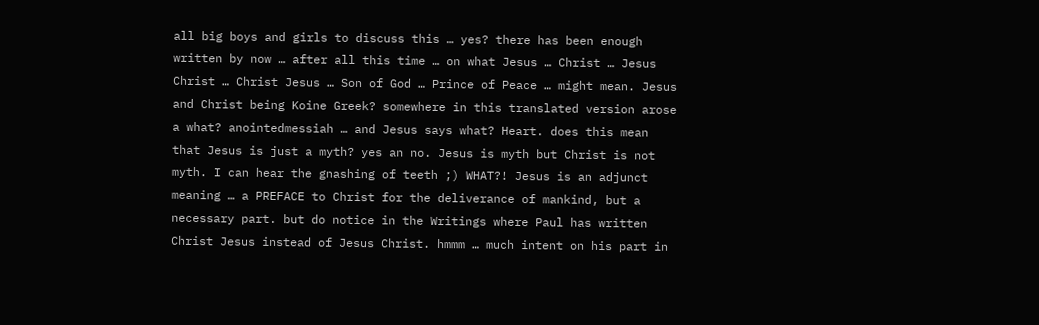all big boys and girls to discuss this … yes? there has been enough written by now … after all this time … on what Jesus … Christ … Jesus Christ … Christ Jesus … Son of God … Prince of Peace … might mean. Jesus and Christ being Koine Greek? somewhere in this translated version arose a what? anointedmessiah … and Jesus says what? Heart. does this mean that Jesus is just a myth? yes an no. Jesus is myth but Christ is not myth. I can hear the gnashing of teeth ;) WHAT?! Jesus is an adjunct meaning … a PREFACE to Christ for the deliverance of mankind, but a necessary part. but do notice in the Writings where Paul has written Christ Jesus instead of Jesus Christ. hmmm … much intent on his part in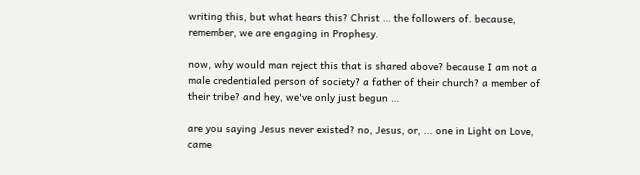writing this, but what hears this? Christ … the followers of. because, remember, we are engaging in Prophesy.

now, why would man reject this that is shared above? because I am not a male credentialed person of society? a father of their church? a member of their tribe? and hey, we've only just begun …

are you saying Jesus never existed? no, Jesus, or, ... one in Light on Love, came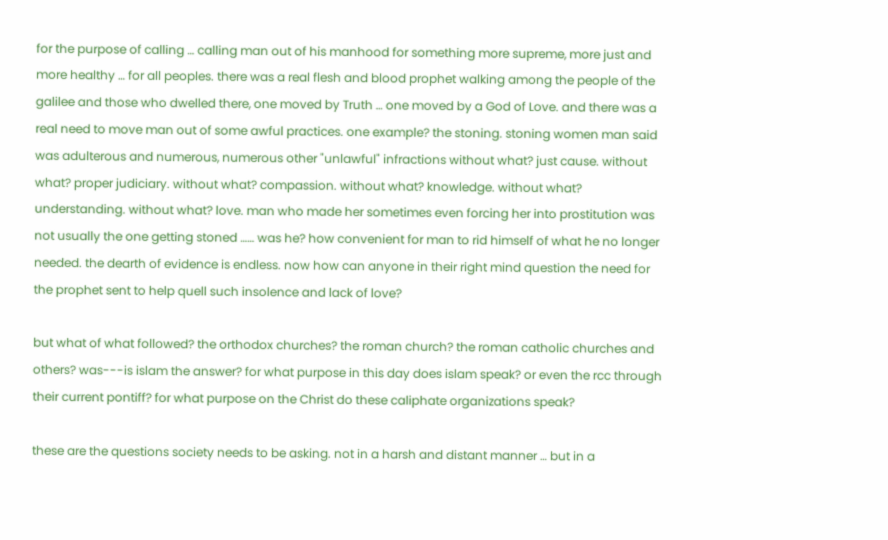for the purpose of calling … calling man out of his manhood for something more supreme, more just and more healthy … for all peoples. there was a real flesh and blood prophet walking among the people of the galilee and those who dwelled there, one moved by Truth … one moved by a God of Love. and there was a real need to move man out of some awful practices. one example? the stoning. stoning women man said was adulterous and numerous, numerous other "unlawful" infractions without what? just cause. without what? proper judiciary. without what? compassion. without what? knowledge. without what? understanding. without what? love. man who made her sometimes even forcing her into prostitution was not usually the one getting stoned …… was he? how convenient for man to rid himself of what he no longer needed. the dearth of evidence is endless. now how can anyone in their right mind question the need for the prophet sent to help quell such insolence and lack of love?

but what of what followed? the orthodox churches? the roman church? the roman catholic churches and others? was---is islam the answer? for what purpose in this day does islam speak? or even the rcc through their current pontiff? for what purpose on the Christ do these caliphate organizations speak?

these are the questions society needs to be asking. not in a harsh and distant manner … but in a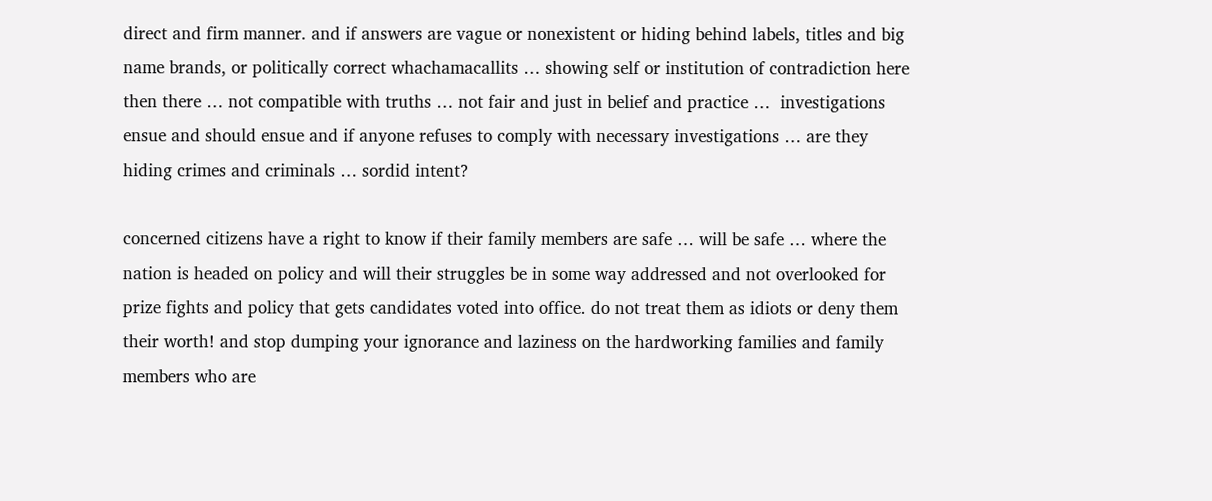direct and firm manner. and if answers are vague or nonexistent or hiding behind labels, titles and big name brands, or politically correct whachamacallits … showing self or institution of contradiction here then there … not compatible with truths … not fair and just in belief and practice …  investigations ensue and should ensue and if anyone refuses to comply with necessary investigations … are they hiding crimes and criminals … sordid intent?

concerned citizens have a right to know if their family members are safe … will be safe … where the nation is headed on policy and will their struggles be in some way addressed and not overlooked for prize fights and policy that gets candidates voted into office. do not treat them as idiots or deny them their worth! and stop dumping your ignorance and laziness on the hardworking families and family members who are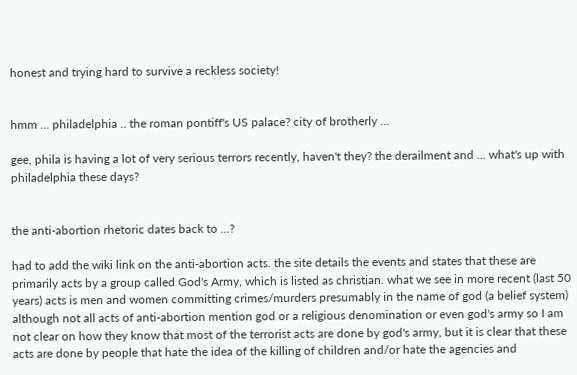honest and trying hard to survive a reckless society!


hmm … philadelphia .. the roman pontiff's US palace? city of brotherly …

gee, phila is having a lot of very serious terrors recently, haven't they? the derailment and … what's up with philadelphia these days?


the anti-abortion rhetoric dates back to …?

had to add the wiki link on the anti-abortion acts. the site details the events and states that these are primarily acts by a group called God's Army, which is listed as christian. what we see in more recent (last 50 years) acts is men and women committing crimes/murders presumably in the name of god (a belief system) although not all acts of anti-abortion mention god or a religious denomination or even god's army so I am not clear on how they know that most of the terrorist acts are done by god's army, but it is clear that these acts are done by people that hate the idea of the killing of children and/or hate the agencies and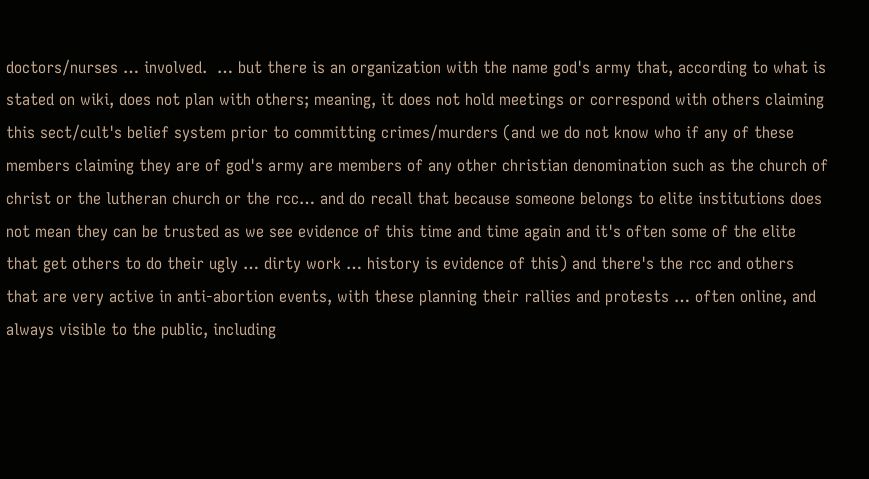doctors/nurses … involved.  … but there is an organization with the name god's army that, according to what is stated on wiki, does not plan with others; meaning, it does not hold meetings or correspond with others claiming this sect/cult's belief system prior to committing crimes/murders (and we do not know who if any of these members claiming they are of god's army are members of any other christian denomination such as the church of christ or the lutheran church or the rcc… and do recall that because someone belongs to elite institutions does not mean they can be trusted as we see evidence of this time and time again and it's often some of the elite that get others to do their ugly … dirty work … history is evidence of this) and there's the rcc and others that are very active in anti-abortion events, with these planning their rallies and protests … often online, and always visible to the public, including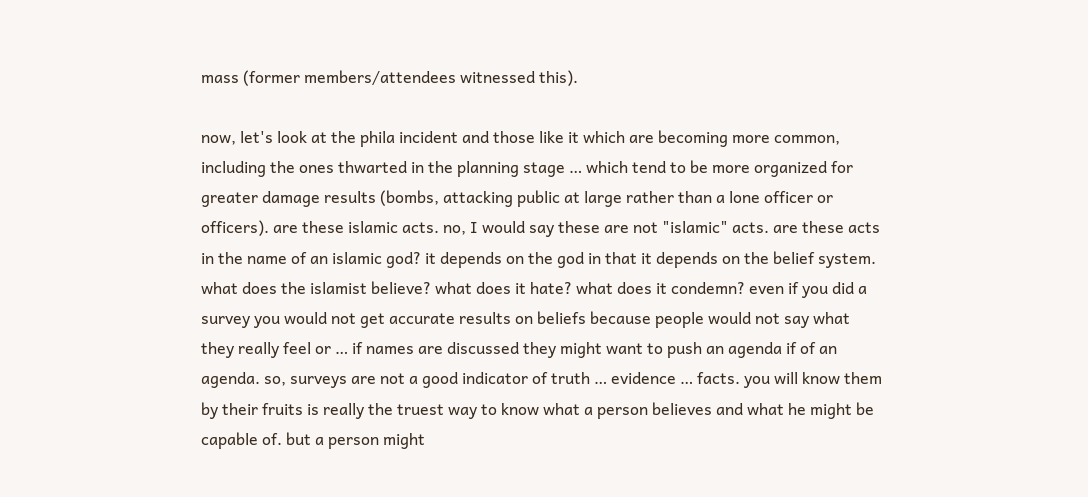mass (former members/attendees witnessed this).

now, let's look at the phila incident and those like it which are becoming more common, including the ones thwarted in the planning stage … which tend to be more organized for greater damage results (bombs, attacking public at large rather than a lone officer or officers). are these islamic acts. no, I would say these are not "islamic" acts. are these acts in the name of an islamic god? it depends on the god in that it depends on the belief system. what does the islamist believe? what does it hate? what does it condemn? even if you did a survey you would not get accurate results on beliefs because people would not say what they really feel or … if names are discussed they might want to push an agenda if of an agenda. so, surveys are not a good indicator of truth … evidence … facts. you will know them by their fruits is really the truest way to know what a person believes and what he might be capable of. but a person might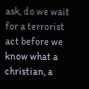ask, do we wait for a terrorist act before we know what a christian, a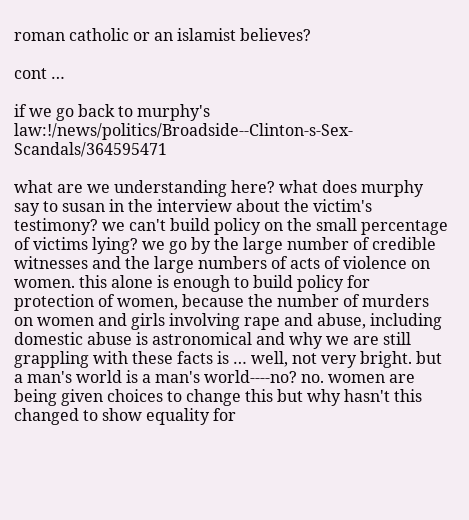roman catholic or an islamist believes?

cont …

if we go back to murphy's law:!/news/politics/Broadside--Clinton-s-Sex-Scandals/364595471

what are we understanding here? what does murphy say to susan in the interview about the victim's testimony? we can't build policy on the small percentage of victims lying? we go by the large number of credible witnesses and the large numbers of acts of violence on women. this alone is enough to build policy for protection of women, because the number of murders on women and girls involving rape and abuse, including domestic abuse is astronomical and why we are still grappling with these facts is … well, not very bright. but a man's world is a man's world----no? no. women are being given choices to change this but why hasn't this changed to show equality for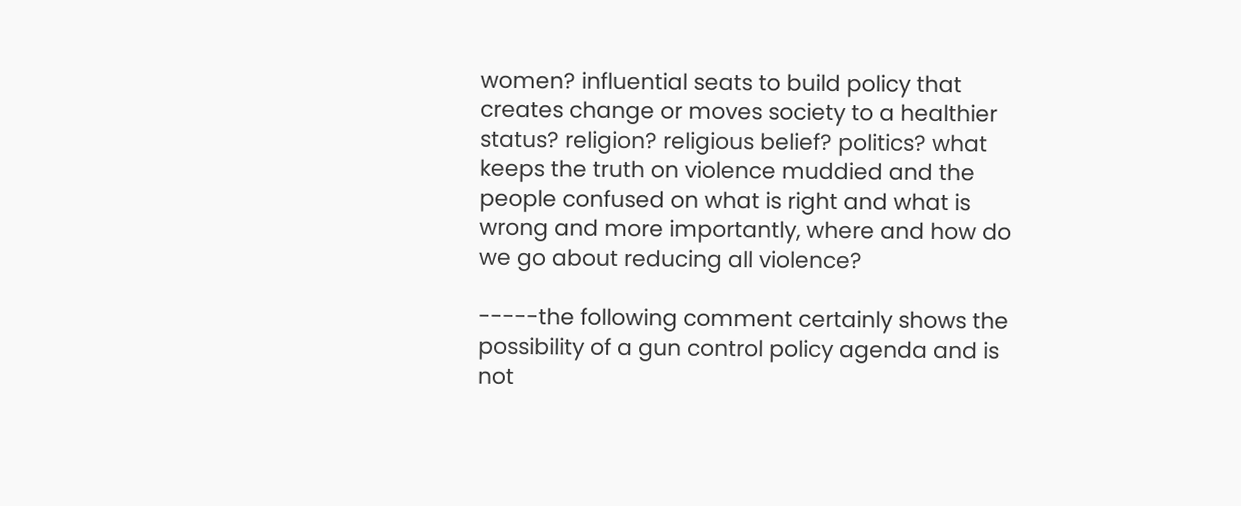women? influential seats to build policy that creates change or moves society to a healthier status? religion? religious belief? politics? what keeps the truth on violence muddied and the people confused on what is right and what is wrong and more importantly, where and how do we go about reducing all violence?

-----the following comment certainly shows the possibility of a gun control policy agenda and is not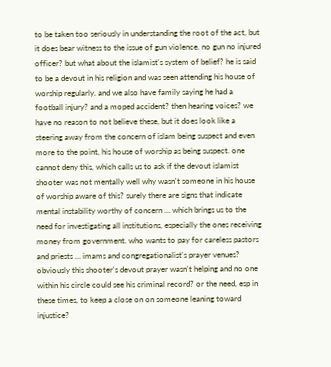to be taken too seriously in understanding the root of the act, but it does bear witness to the issue of gun violence. no gun no injured officer? but what about the islamist's system of belief? he is said to be a devout in his religion and was seen attending his house of worship regularly. and we also have family saying he had a football injury? and a moped accident? then hearing voices? we have no reason to not believe these, but it does look like a steering away from the concern of islam being suspect and even more to the point, his house of worship as being suspect. one cannot deny this, which calls us to ask if the devout islamist shooter was not mentally well why wasn't someone in his house of worship aware of this? surely there are signs that indicate mental instability worthy of concern … which brings us to the need for investigating all institutions, especially the ones receiving money from government. who wants to pay for careless pastors and priests … imams and congregationalist's prayer venues? obviously this shooter's devout prayer wasn't helping and no one within his circle could see his criminal record? or the need, esp in these times, to keep a close on on someone leaning toward injustice?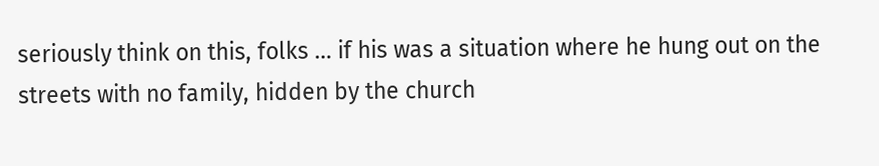seriously think on this, folks … if his was a situation where he hung out on the streets with no family, hidden by the church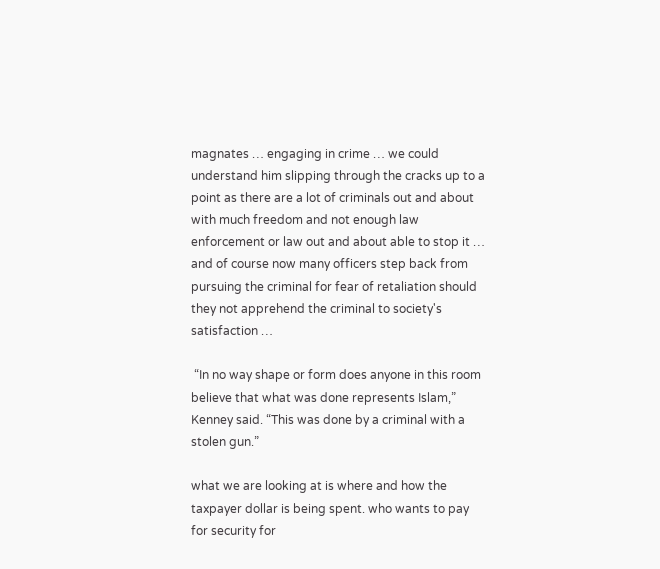magnates … engaging in crime … we could understand him slipping through the cracks up to a point as there are a lot of criminals out and about with much freedom and not enough law enforcement or law out and about able to stop it … and of course now many officers step back from pursuing the criminal for fear of retaliation should they not apprehend the criminal to society's satisfaction …

 “In no way shape or form does anyone in this room believe that what was done represents Islam,” Kenney said. “This was done by a criminal with a stolen gun.”

what we are looking at is where and how the taxpayer dollar is being spent. who wants to pay for security for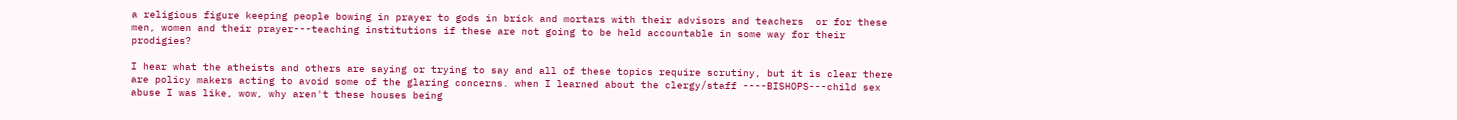a religious figure keeping people bowing in prayer to gods in brick and mortars with their advisors and teachers  or for these men, women and their prayer---teaching institutions if these are not going to be held accountable in some way for their prodigies?

I hear what the atheists and others are saying or trying to say and all of these topics require scrutiny, but it is clear there are policy makers acting to avoid some of the glaring concerns. when I learned about the clergy/staff ----BISHOPS---child sex abuse I was like, wow, why aren't these houses being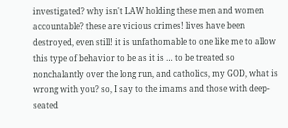investigated? why isn't LAW holding these men and women accountable? these are vicious crimes! lives have been destroyed, even still! it is unfathomable to one like me to allow this type of behavior to be as it is … to be treated so nonchalantly over the long run, and catholics, my GOD, what is wrong with you? so, I say to the imams and those with deep-seated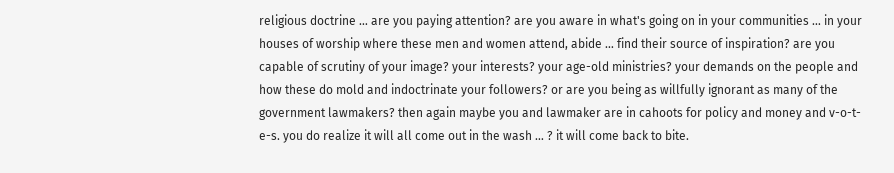religious doctrine … are you paying attention? are you aware in what's going on in your communities … in your houses of worship where these men and women attend, abide … find their source of inspiration? are you capable of scrutiny of your image? your interests? your age-old ministries? your demands on the people and how these do mold and indoctrinate your followers? or are you being as willfully ignorant as many of the government lawmakers? then again maybe you and lawmaker are in cahoots for policy and money and v-o-t-e-s. you do realize it will all come out in the wash … ? it will come back to bite.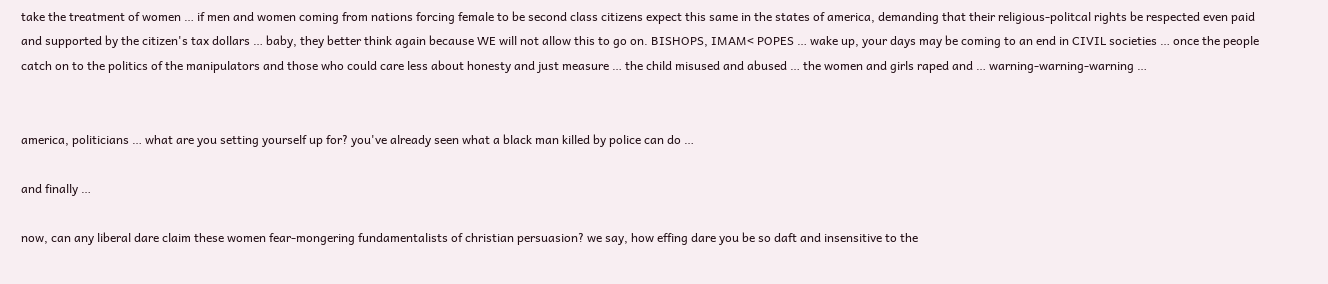take the treatment of women … if men and women coming from nations forcing female to be second class citizens expect this same in the states of america, demanding that their religious-politcal rights be respected even paid and supported by the citizen's tax dollars … baby, they better think again because WE will not allow this to go on. BISHOPS, IMAM< POPES … wake up, your days may be coming to an end in CIVIL societies … once the people catch on to the politics of the manipulators and those who could care less about honesty and just measure … the child misused and abused … the women and girls raped and … warning-warning-warning …


america, politicians … what are you setting yourself up for? you've already seen what a black man killed by police can do …

and finally …

now, can any liberal dare claim these women fear-mongering fundamentalists of christian persuasion? we say, how effing dare you be so daft and insensitive to the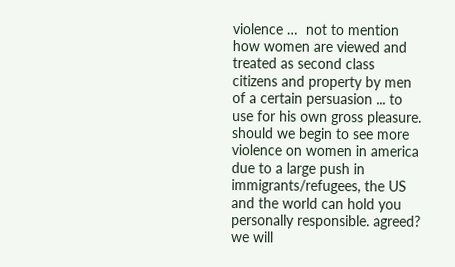violence …  not to mention how women are viewed and treated as second class citizens and property by men of a certain persuasion ... to use for his own gross pleasure. should we begin to see more violence on women in america due to a large push in immigrants/refugees, the US and the world can hold you personally responsible. agreed? we will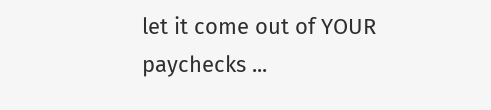let it come out of YOUR paychecks ...